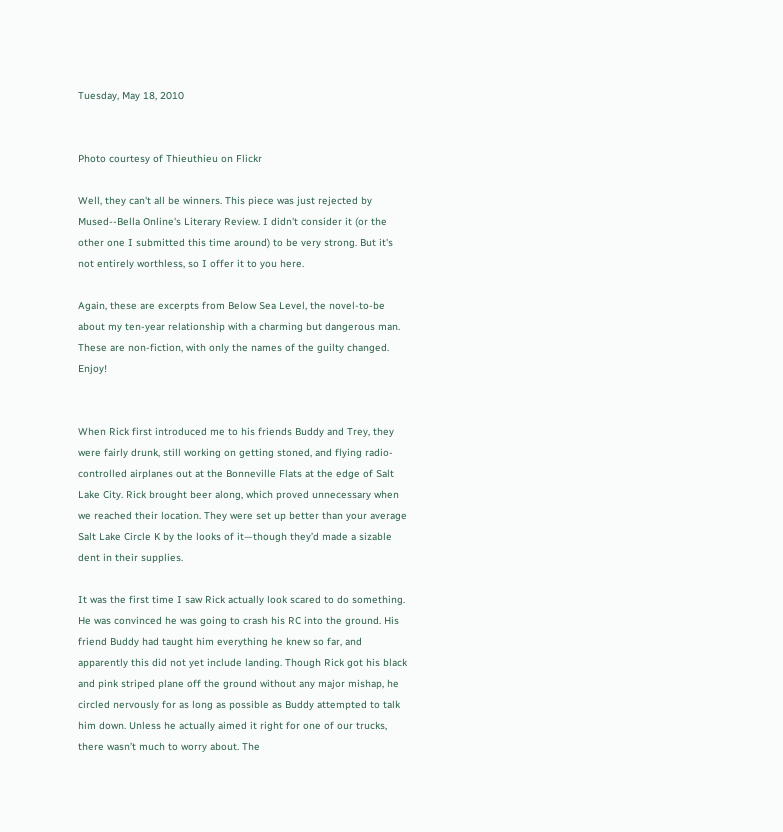Tuesday, May 18, 2010


Photo courtesy of Thieuthieu on Flickr

Well, they can't all be winners. This piece was just rejected by Mused--Bella Online's Literary Review. I didn't consider it (or the other one I submitted this time around) to be very strong. But it's not entirely worthless, so I offer it to you here.

Again, these are excerpts from Below Sea Level, the novel-to-be about my ten-year relationship with a charming but dangerous man. These are non-fiction, with only the names of the guilty changed. Enjoy!


When Rick first introduced me to his friends Buddy and Trey, they were fairly drunk, still working on getting stoned, and flying radio-controlled airplanes out at the Bonneville Flats at the edge of Salt Lake City. Rick brought beer along, which proved unnecessary when we reached their location. They were set up better than your average Salt Lake Circle K by the looks of it—though they’d made a sizable dent in their supplies.

It was the first time I saw Rick actually look scared to do something. He was convinced he was going to crash his RC into the ground. His friend Buddy had taught him everything he knew so far, and apparently this did not yet include landing. Though Rick got his black and pink striped plane off the ground without any major mishap, he circled nervously for as long as possible as Buddy attempted to talk him down. Unless he actually aimed it right for one of our trucks, there wasn’t much to worry about. The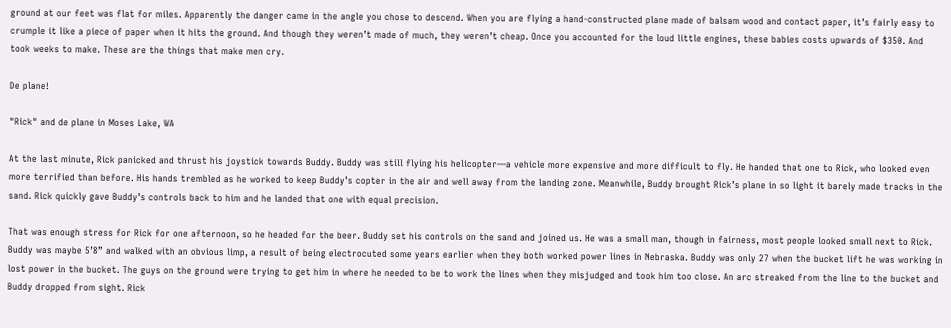ground at our feet was flat for miles. Apparently the danger came in the angle you chose to descend. When you are flying a hand-constructed plane made of balsam wood and contact paper, it’s fairly easy to crumple it like a piece of paper when it hits the ground. And though they weren’t made of much, they weren’t cheap. Once you accounted for the loud little engines, these babies costs upwards of $350. And took weeks to make. These are the things that make men cry.

De plane!

"Rick" and de plane in Moses Lake, WA

At the last minute, Rick panicked and thrust his joystick towards Buddy. Buddy was still flying his helicopter—a vehicle more expensive and more difficult to fly. He handed that one to Rick, who looked even more terrified than before. His hands trembled as he worked to keep Buddy’s copter in the air and well away from the landing zone. Meanwhile, Buddy brought Rick’s plane in so light it barely made tracks in the sand. Rick quickly gave Buddy’s controls back to him and he landed that one with equal precision.

That was enough stress for Rick for one afternoon, so he headed for the beer. Buddy set his controls on the sand and joined us. He was a small man, though in fairness, most people looked small next to Rick. Buddy was maybe 5’8” and walked with an obvious limp, a result of being electrocuted some years earlier when they both worked power lines in Nebraska. Buddy was only 27 when the bucket lift he was working in lost power in the bucket. The guys on the ground were trying to get him in where he needed to be to work the lines when they misjudged and took him too close. An arc streaked from the line to the bucket and Buddy dropped from sight. Rick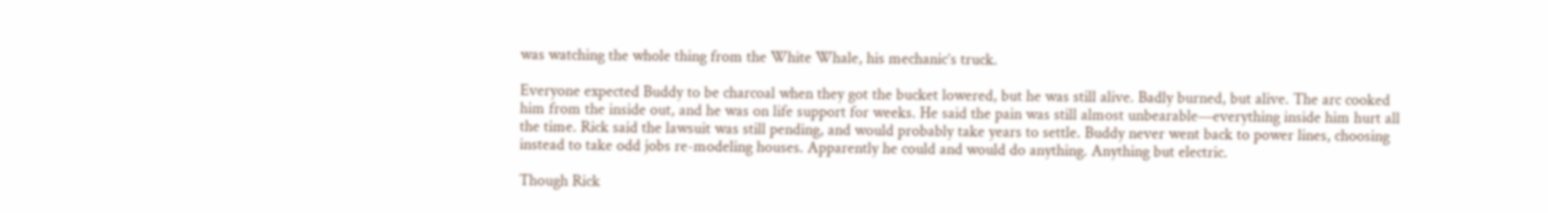was watching the whole thing from the White Whale, his mechanic’s truck.

Everyone expected Buddy to be charcoal when they got the bucket lowered, but he was still alive. Badly burned, but alive. The arc cooked him from the inside out, and he was on life support for weeks. He said the pain was still almost unbearable—everything inside him hurt all the time. Rick said the lawsuit was still pending, and would probably take years to settle. Buddy never went back to power lines, choosing instead to take odd jobs re-modeling houses. Apparently he could and would do anything. Anything but electric.

Though Rick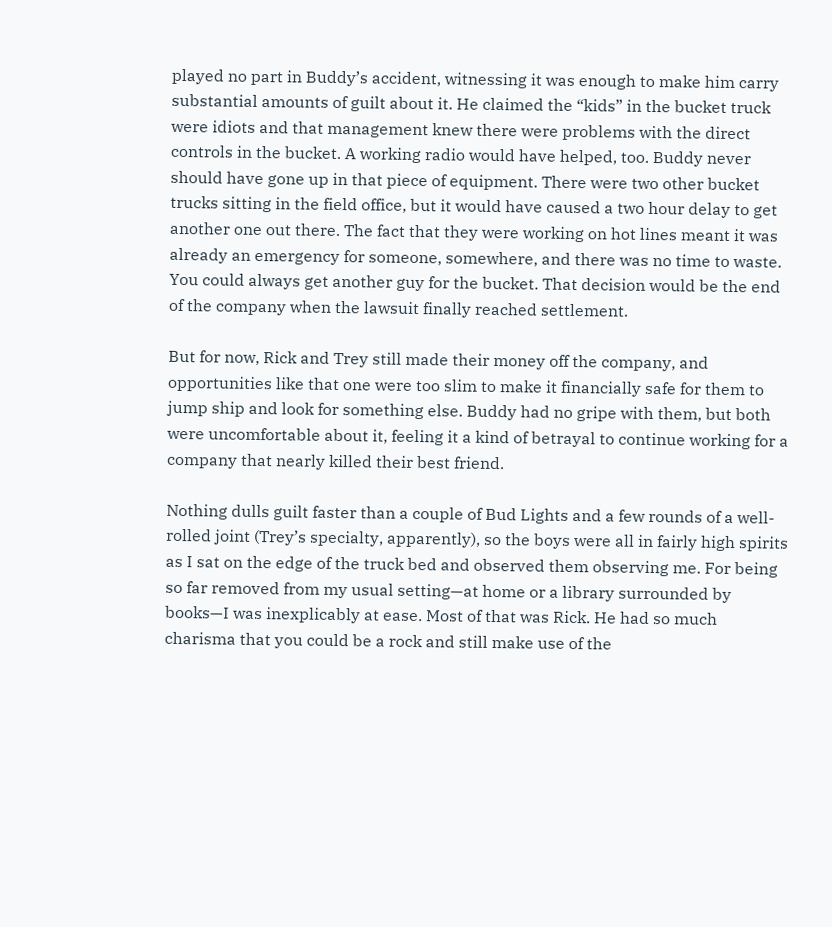played no part in Buddy’s accident, witnessing it was enough to make him carry substantial amounts of guilt about it. He claimed the “kids” in the bucket truck were idiots and that management knew there were problems with the direct controls in the bucket. A working radio would have helped, too. Buddy never should have gone up in that piece of equipment. There were two other bucket trucks sitting in the field office, but it would have caused a two hour delay to get another one out there. The fact that they were working on hot lines meant it was already an emergency for someone, somewhere, and there was no time to waste. You could always get another guy for the bucket. That decision would be the end of the company when the lawsuit finally reached settlement.

But for now, Rick and Trey still made their money off the company, and opportunities like that one were too slim to make it financially safe for them to jump ship and look for something else. Buddy had no gripe with them, but both were uncomfortable about it, feeling it a kind of betrayal to continue working for a company that nearly killed their best friend.

Nothing dulls guilt faster than a couple of Bud Lights and a few rounds of a well-rolled joint (Trey’s specialty, apparently), so the boys were all in fairly high spirits as I sat on the edge of the truck bed and observed them observing me. For being so far removed from my usual setting—at home or a library surrounded by books—I was inexplicably at ease. Most of that was Rick. He had so much charisma that you could be a rock and still make use of the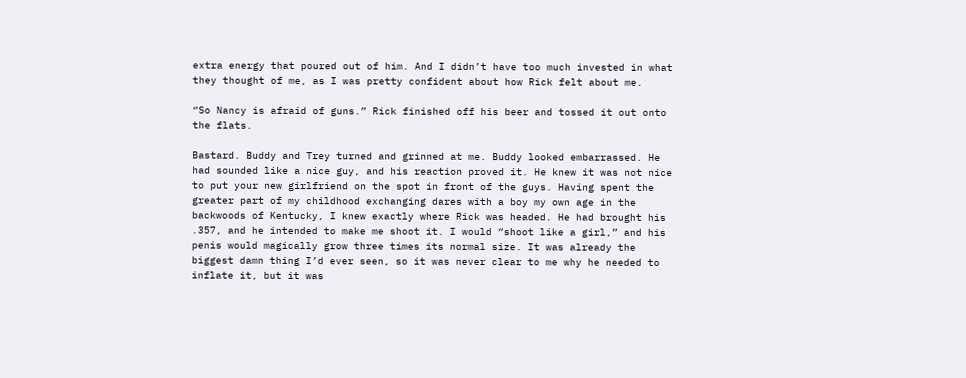extra energy that poured out of him. And I didn’t have too much invested in what they thought of me, as I was pretty confident about how Rick felt about me.

“So Nancy is afraid of guns.” Rick finished off his beer and tossed it out onto the flats.

Bastard. Buddy and Trey turned and grinned at me. Buddy looked embarrassed. He had sounded like a nice guy, and his reaction proved it. He knew it was not nice to put your new girlfriend on the spot in front of the guys. Having spent the greater part of my childhood exchanging dares with a boy my own age in the backwoods of Kentucky, I knew exactly where Rick was headed. He had brought his .357, and he intended to make me shoot it. I would “shoot like a girl,” and his penis would magically grow three times its normal size. It was already the biggest damn thing I’d ever seen, so it was never clear to me why he needed to inflate it, but it was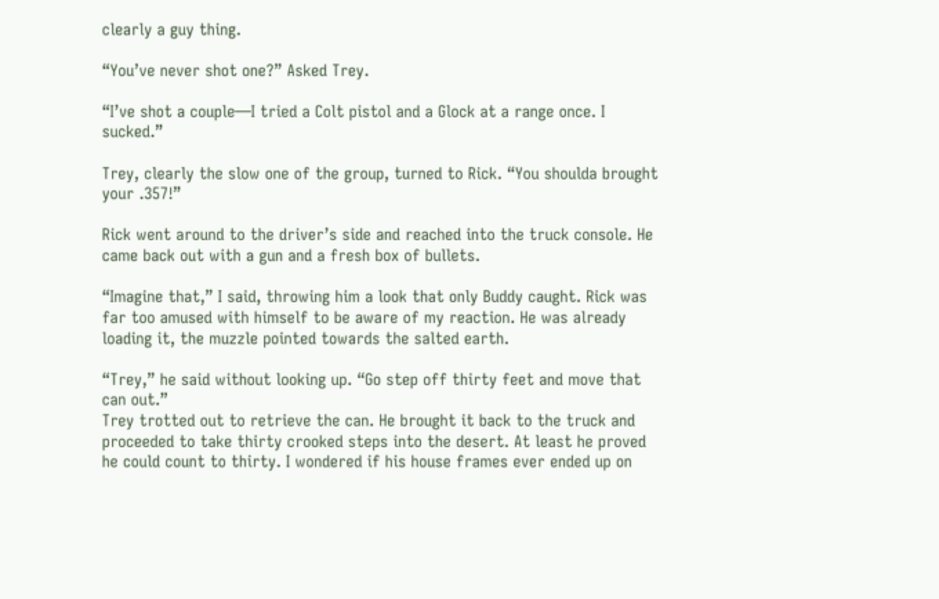clearly a guy thing.

“You’ve never shot one?” Asked Trey.

“I’ve shot a couple—I tried a Colt pistol and a Glock at a range once. I sucked.”

Trey, clearly the slow one of the group, turned to Rick. “You shoulda brought your .357!”

Rick went around to the driver’s side and reached into the truck console. He came back out with a gun and a fresh box of bullets.

“Imagine that,” I said, throwing him a look that only Buddy caught. Rick was far too amused with himself to be aware of my reaction. He was already loading it, the muzzle pointed towards the salted earth.

“Trey,” he said without looking up. “Go step off thirty feet and move that can out.”
Trey trotted out to retrieve the can. He brought it back to the truck and proceeded to take thirty crooked steps into the desert. At least he proved he could count to thirty. I wondered if his house frames ever ended up on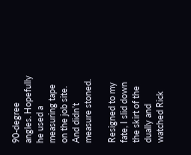90-degree angles. Hopefully he used a measuring tape on the job site. And didn’t measure stoned.

Resigned to my fate, I slid down the skirt of the dually and watched Rick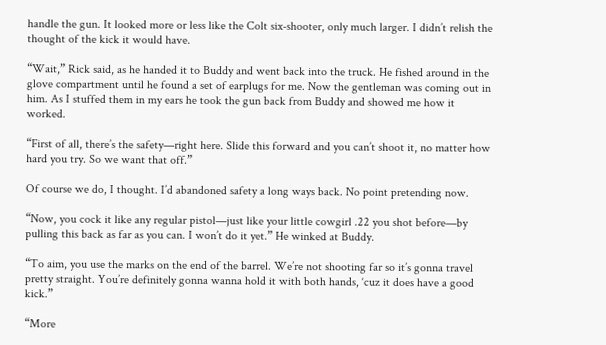handle the gun. It looked more or less like the Colt six-shooter, only much larger. I didn’t relish the thought of the kick it would have.

“Wait,” Rick said, as he handed it to Buddy and went back into the truck. He fished around in the glove compartment until he found a set of earplugs for me. Now the gentleman was coming out in him. As I stuffed them in my ears he took the gun back from Buddy and showed me how it worked.

“First of all, there’s the safety—right here. Slide this forward and you can’t shoot it, no matter how hard you try. So we want that off.”

Of course we do, I thought. I’d abandoned safety a long ways back. No point pretending now.

“Now, you cock it like any regular pistol—just like your little cowgirl .22 you shot before—by pulling this back as far as you can. I won’t do it yet.” He winked at Buddy.

“To aim, you use the marks on the end of the barrel. We’re not shooting far so it’s gonna travel pretty straight. You’re definitely gonna wanna hold it with both hands, ‘cuz it does have a good kick.”

“More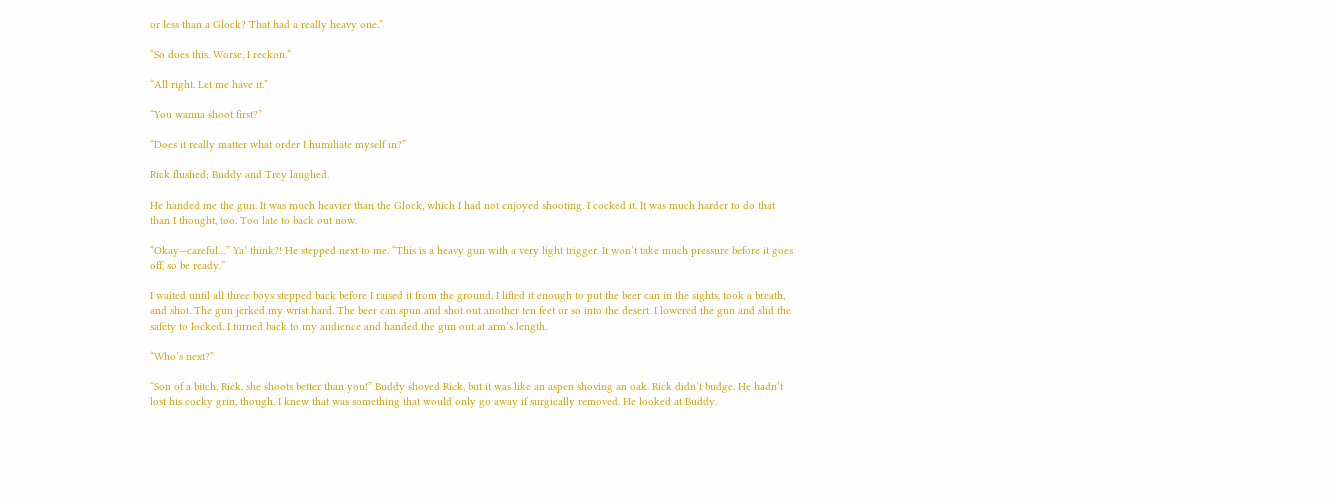or less than a Glock? That had a really heavy one.”

“So does this. Worse, I reckon.”

“All right. Let me have it.”

“You wanna shoot first?”

“Does it really matter what order I humiliate myself in?”

Rick flushed; Buddy and Trey laughed.

He handed me the gun. It was much heavier than the Glock, which I had not enjoyed shooting. I cocked it. It was much harder to do that than I thought, too. Too late to back out now.

“Okay—careful…” Ya’ think?! He stepped next to me. “This is a heavy gun with a very light trigger. It won’t take much pressure before it goes off, so be ready.”

I waited until all three boys stepped back before I raised it from the ground. I lifted it enough to put the beer can in the sights, took a breath, and shot. The gun jerked my wrist hard. The beer can spun and shot out another ten feet or so into the desert. I lowered the gun and slid the safety to locked. I turned back to my audience and handed the gun out at arm’s length.

“Who’s next?”

“Son of a bitch, Rick, she shoots better than you!” Buddy shoved Rick, but it was like an aspen shoving an oak. Rick didn’t budge. He hadn’t lost his cocky grin, though. I knew that was something that would only go away if surgically removed. He looked at Buddy.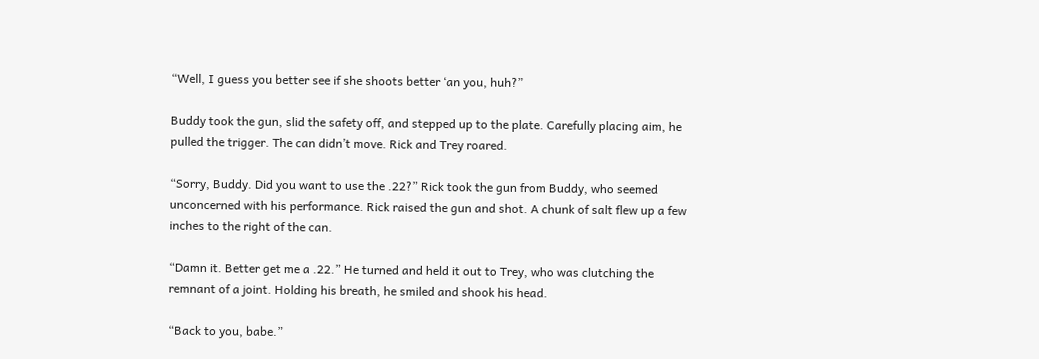“Well, I guess you better see if she shoots better ‘an you, huh?”

Buddy took the gun, slid the safety off, and stepped up to the plate. Carefully placing aim, he pulled the trigger. The can didn’t move. Rick and Trey roared.

“Sorry, Buddy. Did you want to use the .22?” Rick took the gun from Buddy, who seemed unconcerned with his performance. Rick raised the gun and shot. A chunk of salt flew up a few inches to the right of the can.

“Damn it. Better get me a .22.” He turned and held it out to Trey, who was clutching the remnant of a joint. Holding his breath, he smiled and shook his head.

“Back to you, babe.”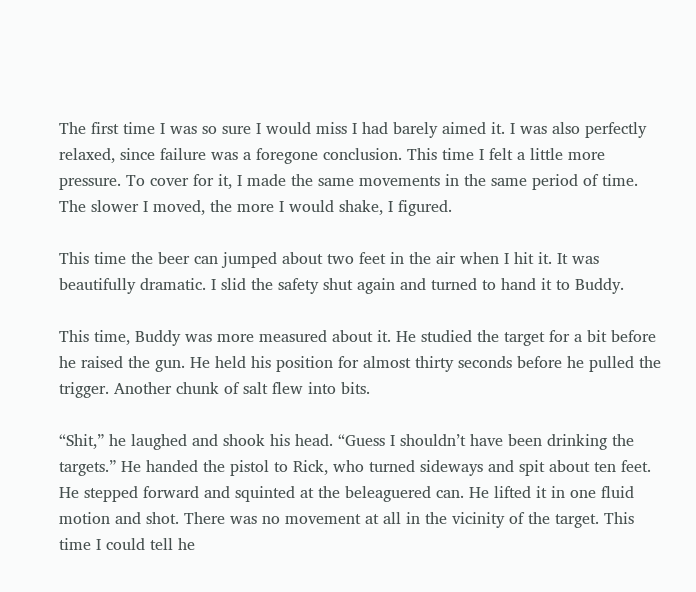The first time I was so sure I would miss I had barely aimed it. I was also perfectly relaxed, since failure was a foregone conclusion. This time I felt a little more pressure. To cover for it, I made the same movements in the same period of time. The slower I moved, the more I would shake, I figured.

This time the beer can jumped about two feet in the air when I hit it. It was beautifully dramatic. I slid the safety shut again and turned to hand it to Buddy.

This time, Buddy was more measured about it. He studied the target for a bit before he raised the gun. He held his position for almost thirty seconds before he pulled the trigger. Another chunk of salt flew into bits.

“Shit,” he laughed and shook his head. “Guess I shouldn’t have been drinking the targets.” He handed the pistol to Rick, who turned sideways and spit about ten feet. He stepped forward and squinted at the beleaguered can. He lifted it in one fluid motion and shot. There was no movement at all in the vicinity of the target. This time I could tell he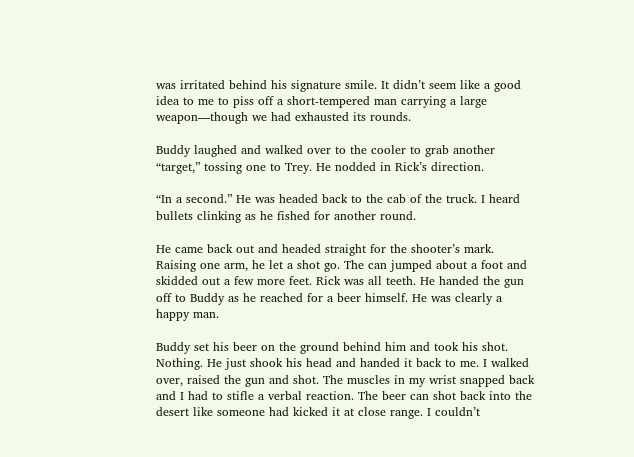was irritated behind his signature smile. It didn’t seem like a good idea to me to piss off a short-tempered man carrying a large weapon—though we had exhausted its rounds.

Buddy laughed and walked over to the cooler to grab another “target,” tossing one to Trey. He nodded in Rick’s direction.

“In a second.” He was headed back to the cab of the truck. I heard bullets clinking as he fished for another round.

He came back out and headed straight for the shooter’s mark. Raising one arm, he let a shot go. The can jumped about a foot and skidded out a few more feet. Rick was all teeth. He handed the gun off to Buddy as he reached for a beer himself. He was clearly a happy man.

Buddy set his beer on the ground behind him and took his shot. Nothing. He just shook his head and handed it back to me. I walked over, raised the gun and shot. The muscles in my wrist snapped back and I had to stifle a verbal reaction. The beer can shot back into the desert like someone had kicked it at close range. I couldn’t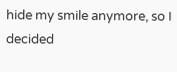hide my smile anymore, so I decided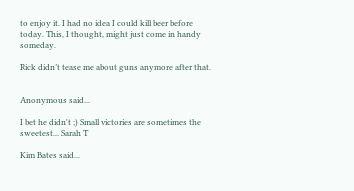to enjoy it. I had no idea I could kill beer before today. This, I thought, might just come in handy someday.

Rick didn’t tease me about guns anymore after that.


Anonymous said...

I bet he didn't ;) Small victories are sometimes the sweetest... Sarah T

Kim Bates said...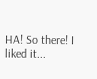HA! So there! I liked it...